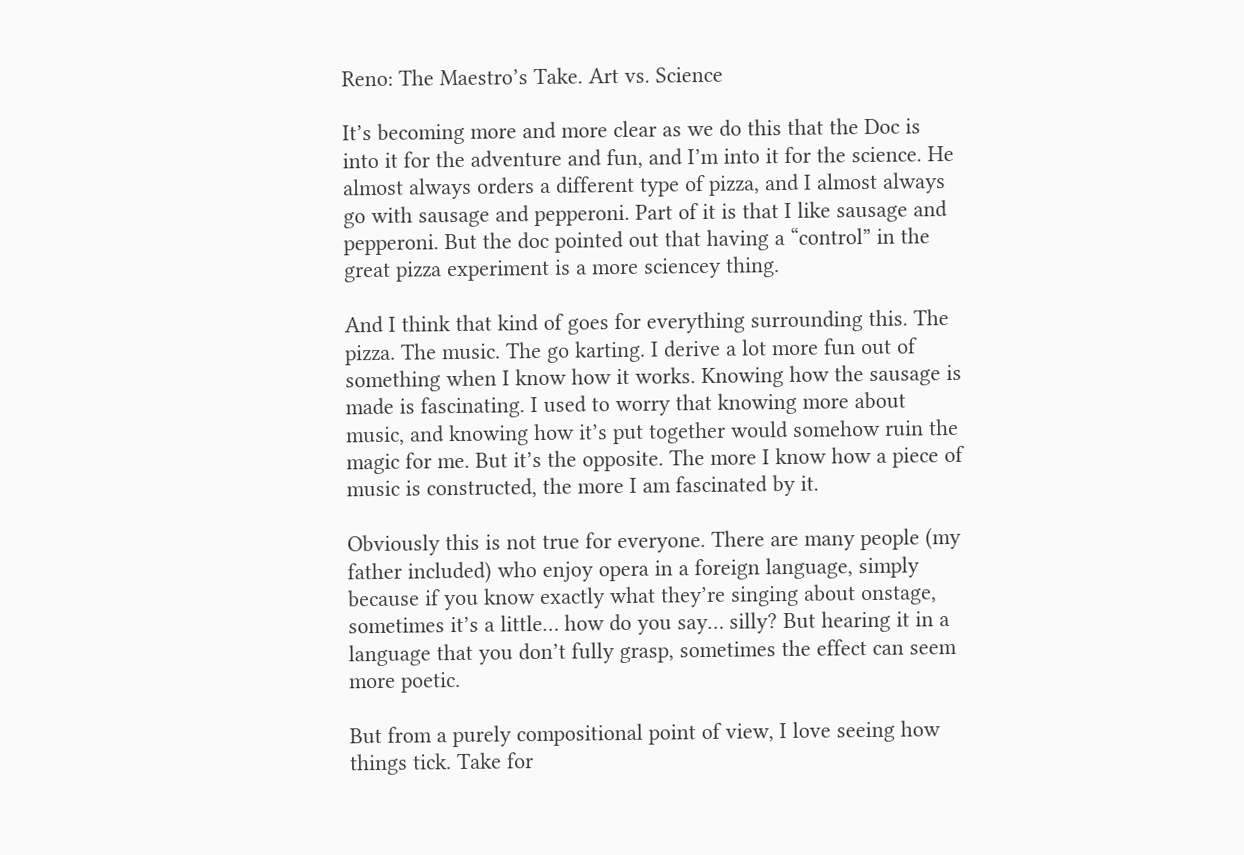Reno: The Maestro’s Take. Art vs. Science

It’s becoming more and more clear as we do this that the Doc is into it for the adventure and fun, and I’m into it for the science. He almost always orders a different type of pizza, and I almost always go with sausage and pepperoni. Part of it is that I like sausage and pepperoni. But the doc pointed out that having a “control” in the great pizza experiment is a more sciencey thing.

And I think that kind of goes for everything surrounding this. The pizza. The music. The go karting. I derive a lot more fun out of something when I know how it works. Knowing how the sausage is made is fascinating. I used to worry that knowing more about music, and knowing how it’s put together would somehow ruin the magic for me. But it’s the opposite. The more I know how a piece of music is constructed, the more I am fascinated by it.

Obviously this is not true for everyone. There are many people (my father included) who enjoy opera in a foreign language, simply because if you know exactly what they’re singing about onstage, sometimes it’s a little… how do you say… silly? But hearing it in a language that you don’t fully grasp, sometimes the effect can seem more poetic.

But from a purely compositional point of view, I love seeing how things tick. Take for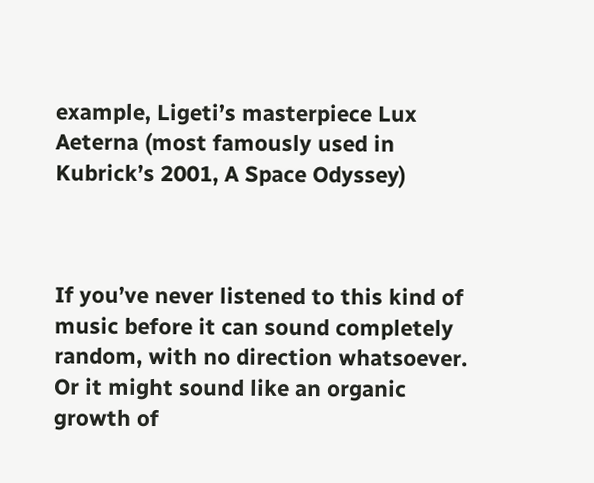example, Ligeti’s masterpiece Lux Aeterna (most famously used in Kubrick’s 2001, A Space Odyssey)



If you’ve never listened to this kind of music before it can sound completely random, with no direction whatsoever. Or it might sound like an organic growth of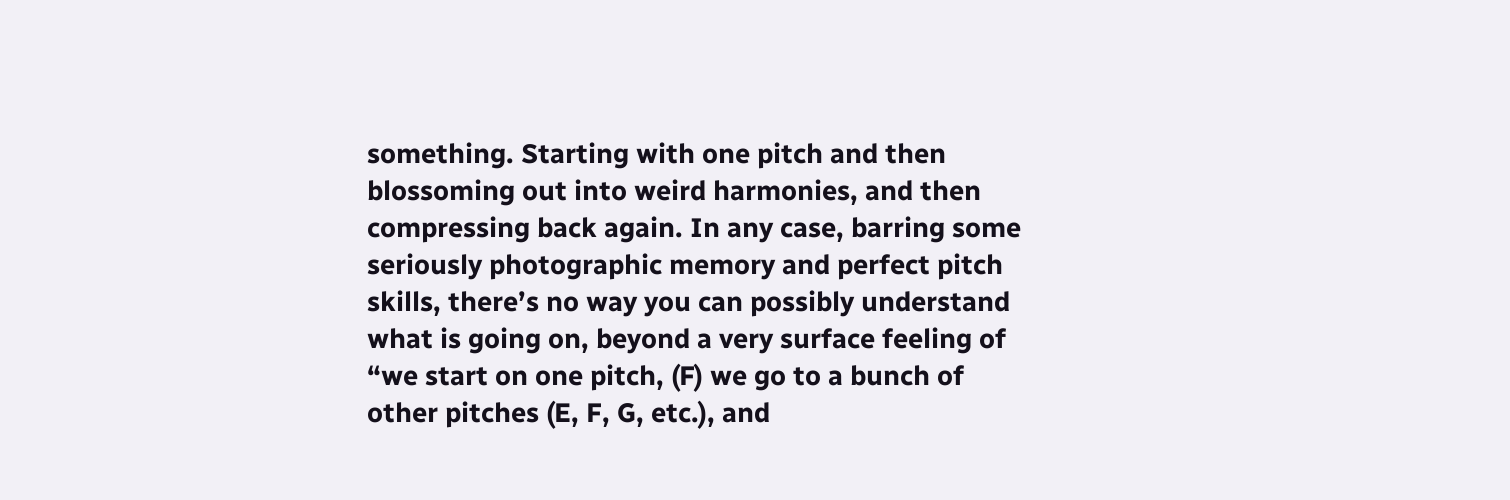something. Starting with one pitch and then blossoming out into weird harmonies, and then compressing back again. In any case, barring some seriously photographic memory and perfect pitch skills, there’s no way you can possibly understand what is going on, beyond a very surface feeling of “we start on one pitch, (F) we go to a bunch of other pitches (E, F, G, etc.), and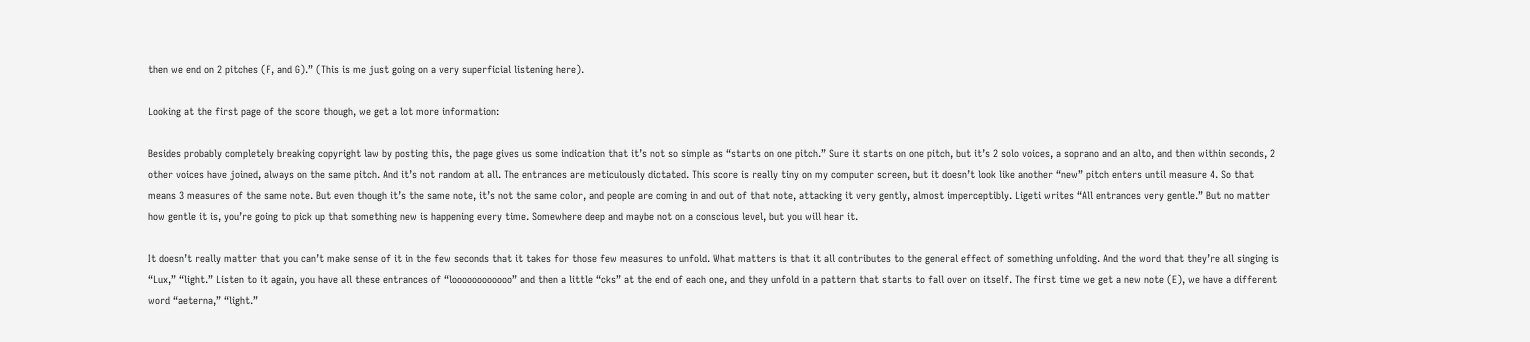then we end on 2 pitches (F, and G).” (This is me just going on a very superficial listening here).

Looking at the first page of the score though, we get a lot more information:

Besides probably completely breaking copyright law by posting this, the page gives us some indication that it’s not so simple as “starts on one pitch.” Sure it starts on one pitch, but it’s 2 solo voices, a soprano and an alto, and then within seconds, 2 other voices have joined, always on the same pitch. And it’s not random at all. The entrances are meticulously dictated. This score is really tiny on my computer screen, but it doesn’t look like another “new” pitch enters until measure 4. So that means 3 measures of the same note. But even though it’s the same note, it’s not the same color, and people are coming in and out of that note, attacking it very gently, almost imperceptibly. Ligeti writes “All entrances very gentle.” But no matter how gentle it is, you’re going to pick up that something new is happening every time. Somewhere deep and maybe not on a conscious level, but you will hear it.

It doesn’t really matter that you can’t make sense of it in the few seconds that it takes for those few measures to unfold. What matters is that it all contributes to the general effect of something unfolding. And the word that they’re all singing is “Lux,” “light.” Listen to it again, you have all these entrances of “loooooooooooo” and then a little “cks” at the end of each one, and they unfold in a pattern that starts to fall over on itself. The first time we get a new note (E), we have a different word “aeterna,” “light.”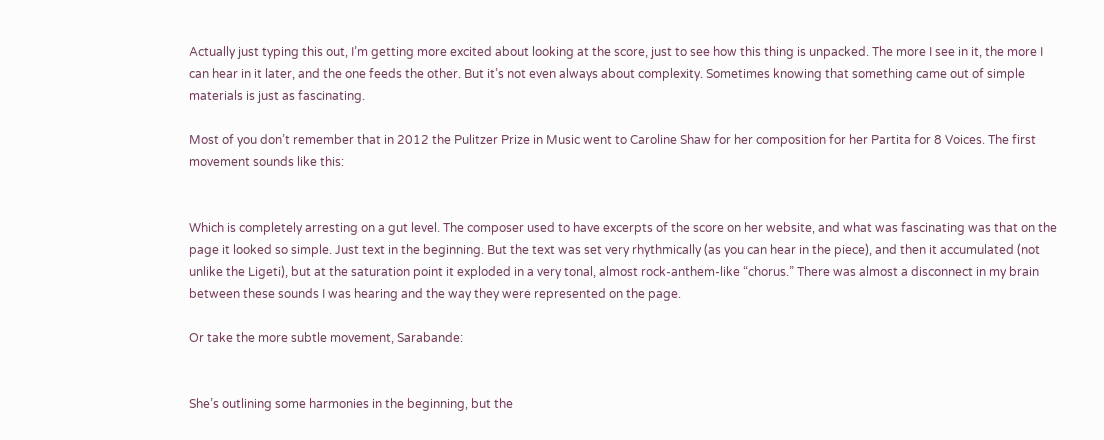Actually just typing this out, I’m getting more excited about looking at the score, just to see how this thing is unpacked. The more I see in it, the more I can hear in it later, and the one feeds the other. But it’s not even always about complexity. Sometimes knowing that something came out of simple materials is just as fascinating.

Most of you don’t remember that in 2012 the Pulitzer Prize in Music went to Caroline Shaw for her composition for her Partita for 8 Voices. The first movement sounds like this:


Which is completely arresting on a gut level. The composer used to have excerpts of the score on her website, and what was fascinating was that on the page it looked so simple. Just text in the beginning. But the text was set very rhythmically (as you can hear in the piece), and then it accumulated (not unlike the Ligeti), but at the saturation point it exploded in a very tonal, almost rock-anthem-like “chorus.” There was almost a disconnect in my brain between these sounds I was hearing and the way they were represented on the page.

Or take the more subtle movement, Sarabande:


She’s outlining some harmonies in the beginning, but the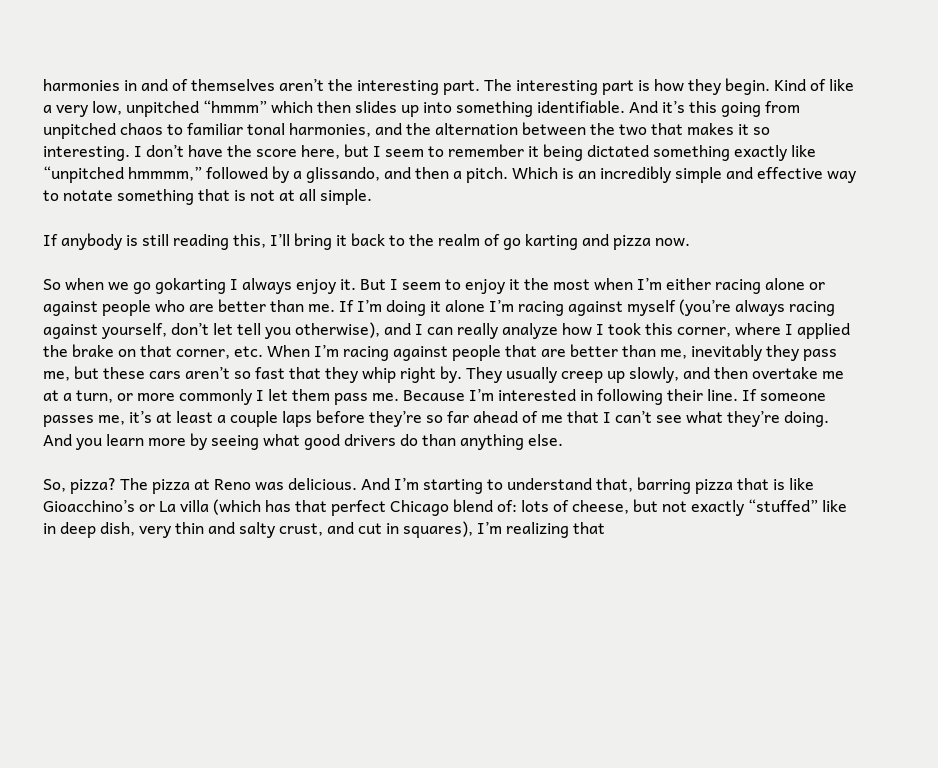harmonies in and of themselves aren’t the interesting part. The interesting part is how they begin. Kind of like a very low, unpitched “hmmm” which then slides up into something identifiable. And it’s this going from unpitched chaos to familiar tonal harmonies, and the alternation between the two that makes it so interesting. I don’t have the score here, but I seem to remember it being dictated something exactly like “unpitched hmmmm,” followed by a glissando, and then a pitch. Which is an incredibly simple and effective way to notate something that is not at all simple.

If anybody is still reading this, I’ll bring it back to the realm of go karting and pizza now.

So when we go gokarting I always enjoy it. But I seem to enjoy it the most when I’m either racing alone or against people who are better than me. If I’m doing it alone I’m racing against myself (you’re always racing against yourself, don’t let tell you otherwise), and I can really analyze how I took this corner, where I applied the brake on that corner, etc. When I’m racing against people that are better than me, inevitably they pass me, but these cars aren’t so fast that they whip right by. They usually creep up slowly, and then overtake me at a turn, or more commonly I let them pass me. Because I’m interested in following their line. If someone passes me, it’s at least a couple laps before they’re so far ahead of me that I can’t see what they’re doing. And you learn more by seeing what good drivers do than anything else.

So, pizza? The pizza at Reno was delicious. And I’m starting to understand that, barring pizza that is like Gioacchino’s or La villa (which has that perfect Chicago blend of: lots of cheese, but not exactly “stuffed” like in deep dish, very thin and salty crust, and cut in squares), I’m realizing that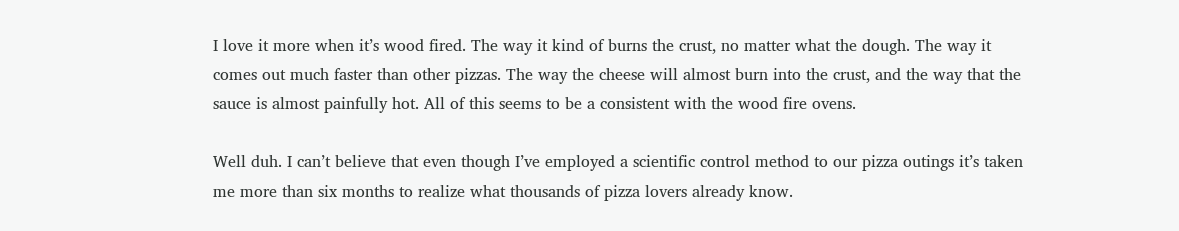I love it more when it’s wood fired. The way it kind of burns the crust, no matter what the dough. The way it comes out much faster than other pizzas. The way the cheese will almost burn into the crust, and the way that the sauce is almost painfully hot. All of this seems to be a consistent with the wood fire ovens.

Well duh. I can’t believe that even though I’ve employed a scientific control method to our pizza outings it’s taken me more than six months to realize what thousands of pizza lovers already know.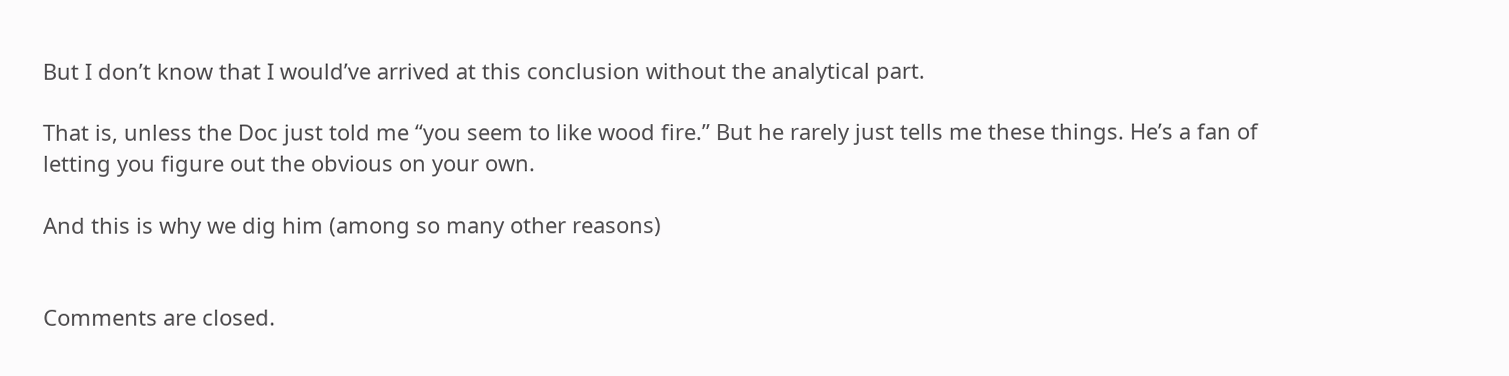But I don’t know that I would’ve arrived at this conclusion without the analytical part.

That is, unless the Doc just told me “you seem to like wood fire.” But he rarely just tells me these things. He’s a fan of letting you figure out the obvious on your own.

And this is why we dig him (among so many other reasons)


Comments are closed.